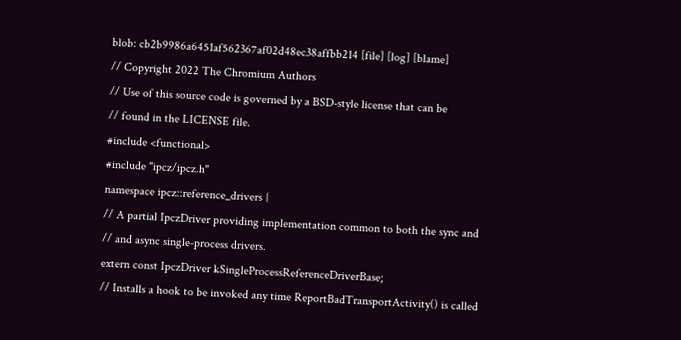blob: cb2b9986a6451af562367af02d48ec38affbb214 [file] [log] [blame]
// Copyright 2022 The Chromium Authors
// Use of this source code is governed by a BSD-style license that can be
// found in the LICENSE file.
#include <functional>
#include "ipcz/ipcz.h"
namespace ipcz::reference_drivers {
// A partial IpczDriver providing implementation common to both the sync and
// and async single-process drivers.
extern const IpczDriver kSingleProcessReferenceDriverBase;
// Installs a hook to be invoked any time ReportBadTransportActivity() is called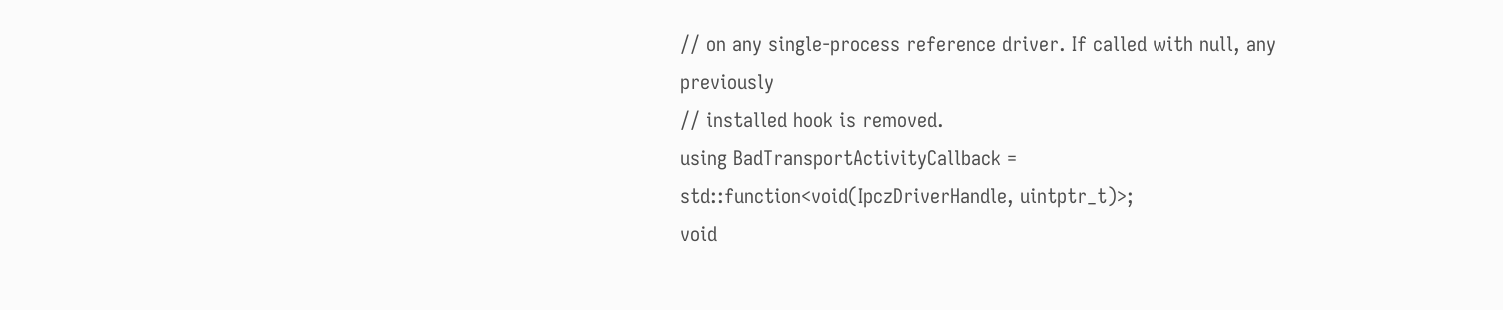// on any single-process reference driver. If called with null, any previously
// installed hook is removed.
using BadTransportActivityCallback =
std::function<void(IpczDriverHandle, uintptr_t)>;
void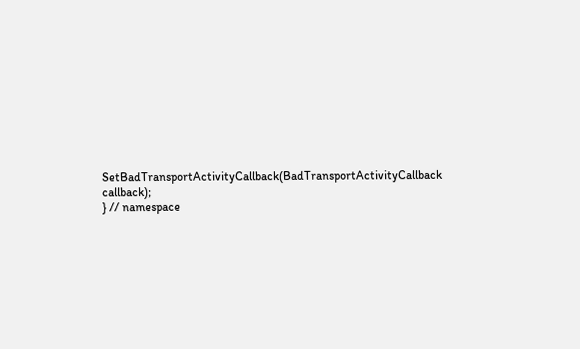SetBadTransportActivityCallback(BadTransportActivityCallback callback);
} // namespace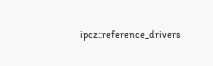ipcz::reference_drivers